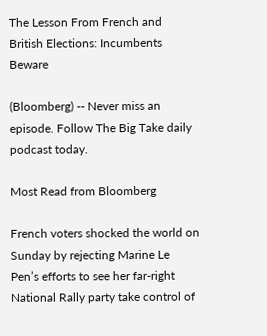The Lesson From French and British Elections: Incumbents Beware

(Bloomberg) -- Never miss an episode. Follow The Big Take daily podcast today.

Most Read from Bloomberg

French voters shocked the world on Sunday by rejecting Marine Le Pen’s efforts to see her far-right National Rally party take control of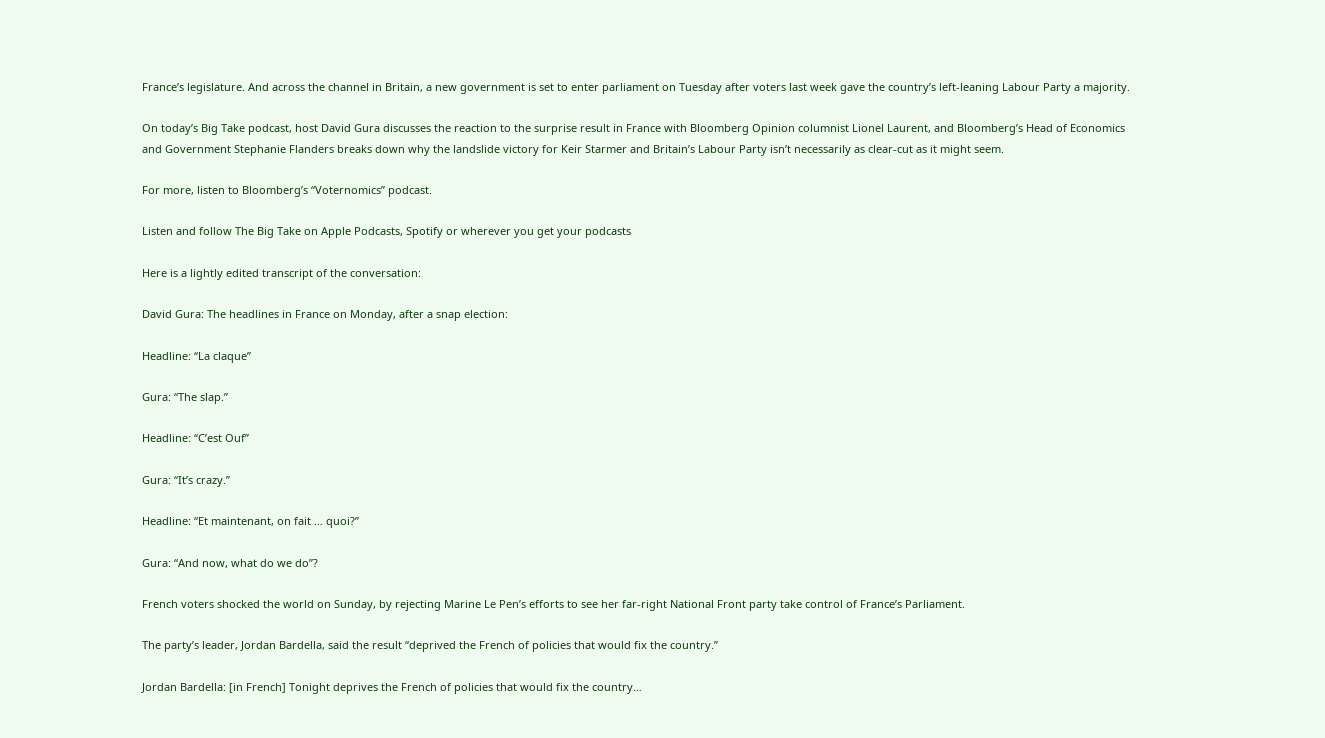France’s legislature. And across the channel in Britain, a new government is set to enter parliament on Tuesday after voters last week gave the country’s left-leaning Labour Party a majority.

On today’s Big Take podcast, host David Gura discusses the reaction to the surprise result in France with Bloomberg Opinion columnist Lionel Laurent, and Bloomberg’s Head of Economics and Government Stephanie Flanders breaks down why the landslide victory for Keir Starmer and Britain’s Labour Party isn’t necessarily as clear-cut as it might seem.

For more, listen to Bloomberg’s “Voternomics” podcast.

Listen and follow The Big Take on Apple Podcasts, Spotify or wherever you get your podcasts

Here is a lightly edited transcript of the conversation:

David Gura: The headlines in France on Monday, after a snap election:

Headline: “La claque”

Gura: “The slap.”

Headline: “C’est Ouf”

Gura: “It’s crazy.”

Headline: “Et maintenant, on fait … quoi?”

Gura: “And now, what do we do”?

French voters shocked the world on Sunday, by rejecting Marine Le Pen’s efforts to see her far-right National Front party take control of France’s Parliament.

The party’s leader, Jordan Bardella, said the result “deprived the French of policies that would fix the country.”

Jordan Bardella: [in French] Tonight deprives the French of policies that would fix the country…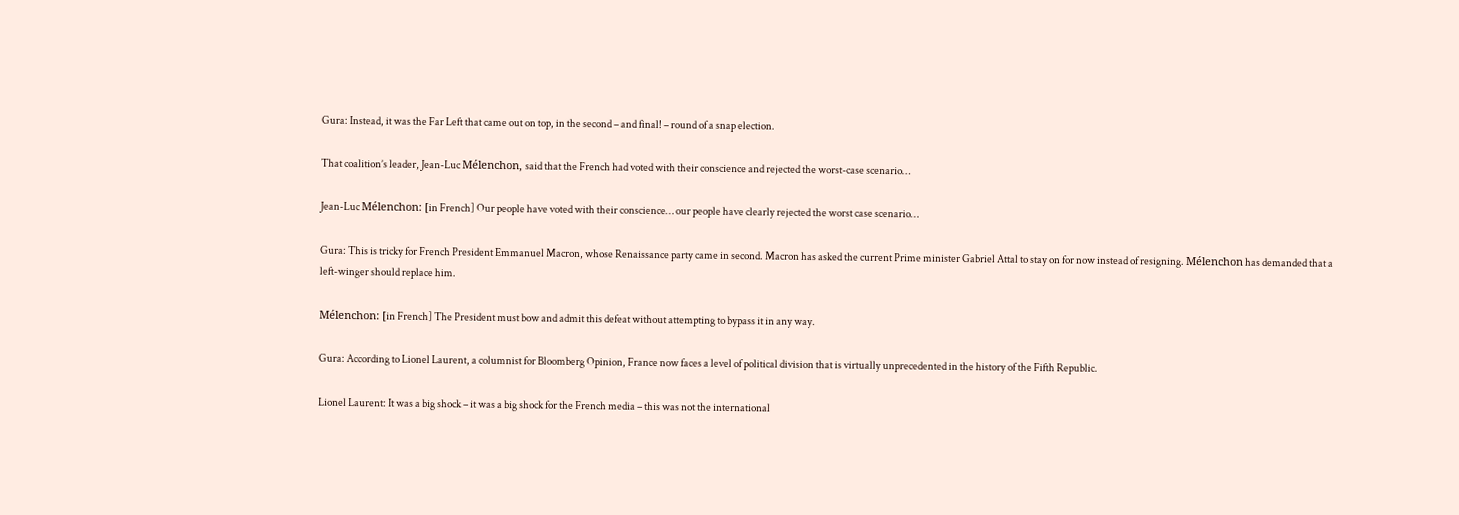Gura: Instead, it was the Far Left that came out on top, in the second – and final! – round of a snap election.

That coalition’s leader, Jean-Luc Mélenchon, said that the French had voted with their conscience and rejected the worst-case scenario…

Jean-Luc Mélenchon: [in French] Our people have voted with their conscience… our people have clearly rejected the worst case scenario…

Gura: This is tricky for French President Emmanuel Macron, whose Renaissance party came in second. Macron has asked the current Prime minister Gabriel Attal to stay on for now instead of resigning. Mélenchon has demanded that a left-winger should replace him.

Mélenchon: [in French] The President must bow and admit this defeat without attempting to bypass it in any way.

Gura: According to Lionel Laurent, a columnist for Bloomberg Opinion, France now faces a level of political division that is virtually unprecedented in the history of the Fifth Republic.

Lionel Laurent: It was a big shock – it was a big shock for the French media – this was not the international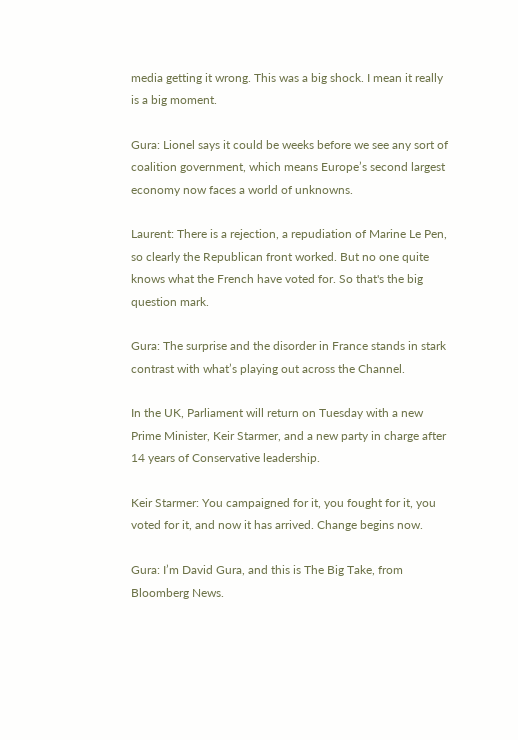media getting it wrong. This was a big shock. I mean it really is a big moment.

Gura: Lionel says it could be weeks before we see any sort of coalition government, which means Europe’s second largest economy now faces a world of unknowns.

Laurent: There is a rejection, a repudiation of Marine Le Pen, so clearly the Republican front worked. But no one quite knows what the French have voted for. So that's the big question mark.

Gura: The surprise and the disorder in France stands in stark contrast with what’s playing out across the Channel.

In the UK, Parliament will return on Tuesday with a new Prime Minister, Keir Starmer, and a new party in charge after 14 years of Conservative leadership.

Keir Starmer: You campaigned for it, you fought for it, you voted for it, and now it has arrived. Change begins now.

Gura: I’m David Gura, and this is The Big Take, from Bloomberg News.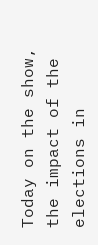Today on the show, the impact of the elections in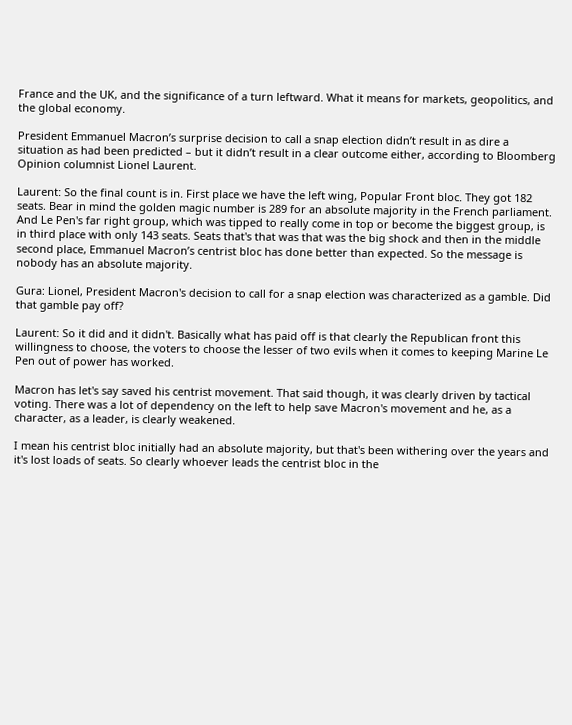France and the UK, and the significance of a turn leftward. What it means for markets, geopolitics, and the global economy.

President Emmanuel Macron’s surprise decision to call a snap election didn’t result in as dire a situation as had been predicted – but it didn’t result in a clear outcome either, according to Bloomberg Opinion columnist Lionel Laurent.

Laurent: So the final count is in. First place we have the left wing, Popular Front bloc. They got 182 seats. Bear in mind the golden magic number is 289 for an absolute majority in the French parliament. And Le Pen's far right group, which was tipped to really come in top or become the biggest group, is in third place with only 143 seats. Seats that's that was that was the big shock and then in the middle second place, Emmanuel Macron’s centrist bloc has done better than expected. So the message is nobody has an absolute majority.

Gura: Lionel, President Macron's decision to call for a snap election was characterized as a gamble. Did that gamble pay off?

Laurent: So it did and it didn't. Basically what has paid off is that clearly the Republican front this willingness to choose, the voters to choose the lesser of two evils when it comes to keeping Marine Le Pen out of power has worked.

Macron has let's say saved his centrist movement. That said though, it was clearly driven by tactical voting. There was a lot of dependency on the left to help save Macron's movement and he, as a character, as a leader, is clearly weakened.

I mean his centrist bloc initially had an absolute majority, but that's been withering over the years and it's lost loads of seats. So clearly whoever leads the centrist bloc in the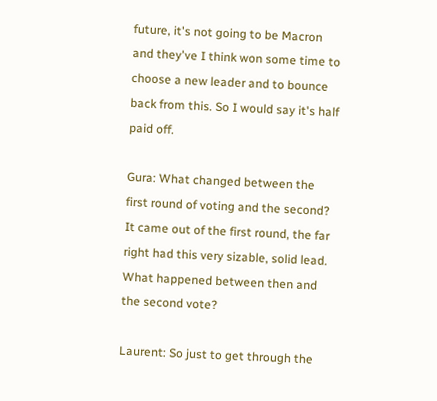future, it's not going to be Macron and they've I think won some time to choose a new leader and to bounce back from this. So I would say it's half paid off.

Gura: What changed between the first round of voting and the second? It came out of the first round, the far right had this very sizable, solid lead. What happened between then and the second vote?

Laurent: So just to get through the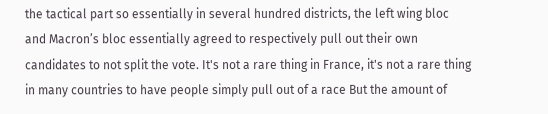the tactical part so essentially in several hundred districts, the left wing bloc and Macron’s bloc essentially agreed to respectively pull out their own candidates to not split the vote. It's not a rare thing in France, it's not a rare thing in many countries to have people simply pull out of a race But the amount of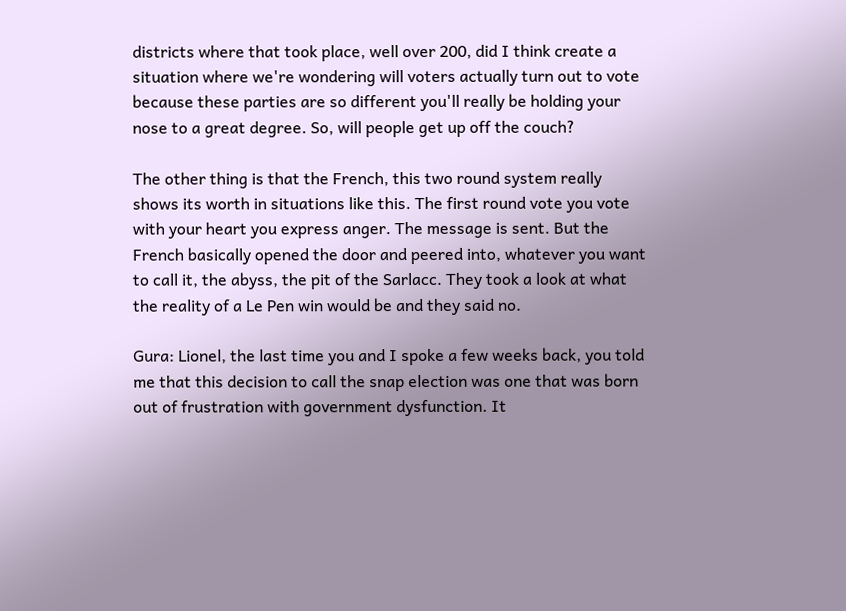districts where that took place, well over 200, did I think create a situation where we're wondering will voters actually turn out to vote because these parties are so different you'll really be holding your nose to a great degree. So, will people get up off the couch?

The other thing is that the French, this two round system really shows its worth in situations like this. The first round vote you vote with your heart you express anger. The message is sent. But the French basically opened the door and peered into, whatever you want to call it, the abyss, the pit of the Sarlacc. They took a look at what the reality of a Le Pen win would be and they said no.

Gura: Lionel, the last time you and I spoke a few weeks back, you told me that this decision to call the snap election was one that was born out of frustration with government dysfunction. It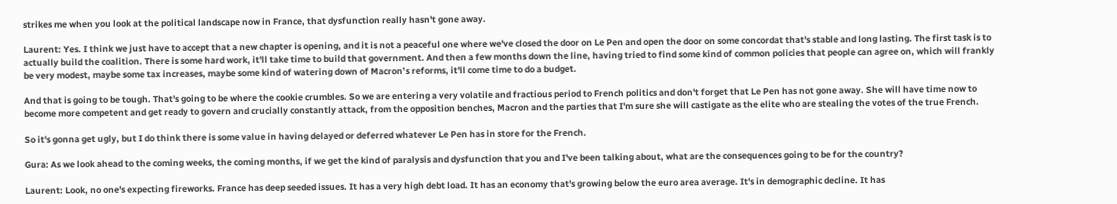strikes me when you look at the political landscape now in France, that dysfunction really hasn't gone away.

Laurent: Yes. I think we just have to accept that a new chapter is opening, and it is not a peaceful one where we've closed the door on Le Pen and open the door on some concordat that's stable and long lasting. The first task is to actually build the coalition. There is some hard work, it'll take time to build that government. And then a few months down the line, having tried to find some kind of common policies that people can agree on, which will frankly be very modest, maybe some tax increases, maybe some kind of watering down of Macron’s reforms, it'll come time to do a budget.

And that is going to be tough. That's going to be where the cookie crumbles. So we are entering a very volatile and fractious period to French politics and don't forget that Le Pen has not gone away. She will have time now to become more competent and get ready to govern and crucially constantly attack, from the opposition benches, Macron and the parties that I'm sure she will castigate as the elite who are stealing the votes of the true French.

So it's gonna get ugly, but I do think there is some value in having delayed or deferred whatever Le Pen has in store for the French.

Gura: As we look ahead to the coming weeks, the coming months, if we get the kind of paralysis and dysfunction that you and I've been talking about, what are the consequences going to be for the country?

Laurent: Look, no one's expecting fireworks. France has deep seeded issues. It has a very high debt load. It has an economy that's growing below the euro area average. It's in demographic decline. It has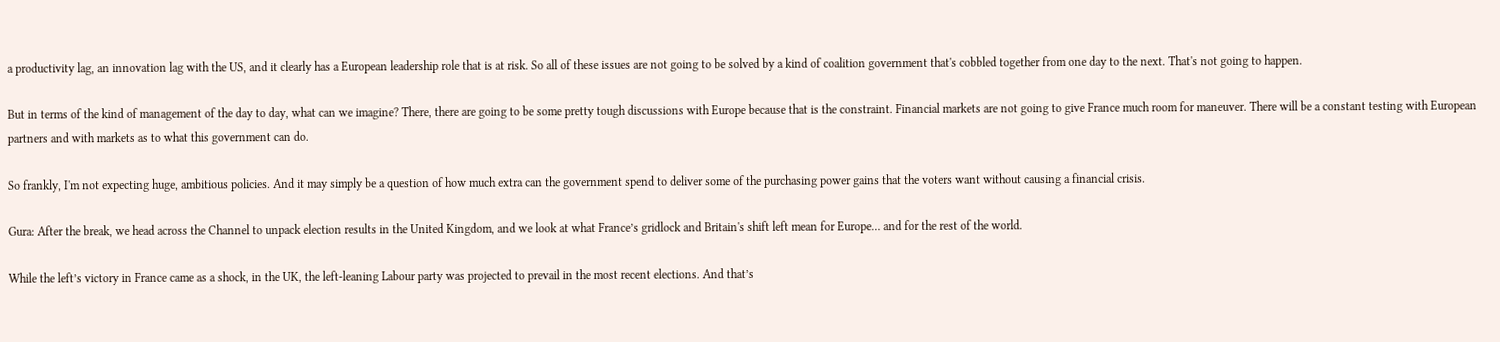a productivity lag, an innovation lag with the US, and it clearly has a European leadership role that is at risk. So all of these issues are not going to be solved by a kind of coalition government that's cobbled together from one day to the next. That's not going to happen.

But in terms of the kind of management of the day to day, what can we imagine? There, there are going to be some pretty tough discussions with Europe because that is the constraint. Financial markets are not going to give France much room for maneuver. There will be a constant testing with European partners and with markets as to what this government can do.

So frankly, I'm not expecting huge, ambitious policies. And it may simply be a question of how much extra can the government spend to deliver some of the purchasing power gains that the voters want without causing a financial crisis.

Gura: After the break, we head across the Channel to unpack election results in the United Kingdom, and we look at what France’s gridlock and Britain's shift left mean for Europe… and for the rest of the world.

While the left’s victory in France came as a shock, in the UK, the left-leaning Labour party was projected to prevail in the most recent elections. And that’s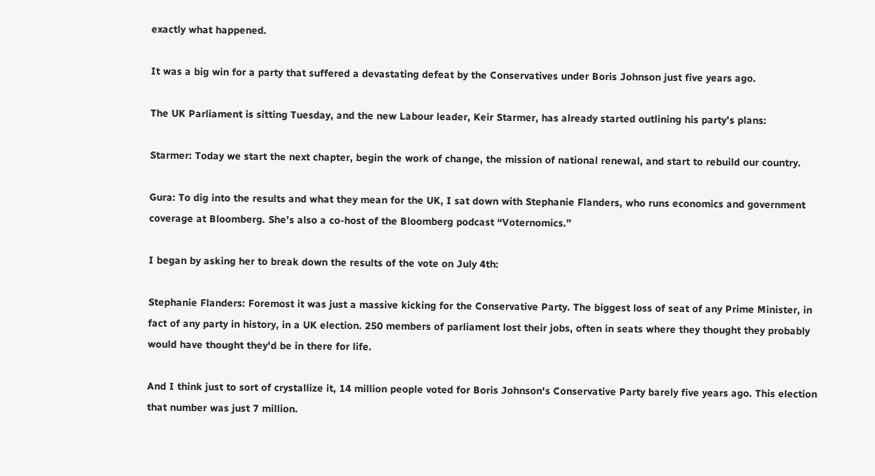exactly what happened.

It was a big win for a party that suffered a devastating defeat by the Conservatives under Boris Johnson just five years ago.

The UK Parliament is sitting Tuesday, and the new Labour leader, Keir Starmer, has already started outlining his party’s plans:

Starmer: Today we start the next chapter, begin the work of change, the mission of national renewal, and start to rebuild our country.

Gura: To dig into the results and what they mean for the UK, I sat down with Stephanie Flanders, who runs economics and government coverage at Bloomberg. She’s also a co-host of the Bloomberg podcast “Voternomics.”

I began by asking her to break down the results of the vote on July 4th:

Stephanie Flanders: Foremost it was just a massive kicking for the Conservative Party. The biggest loss of seat of any Prime Minister, in fact of any party in history, in a UK election. 250 members of parliament lost their jobs, often in seats where they thought they probably would have thought they'd be in there for life.

And I think just to sort of crystallize it, 14 million people voted for Boris Johnson's Conservative Party barely five years ago. This election that number was just 7 million.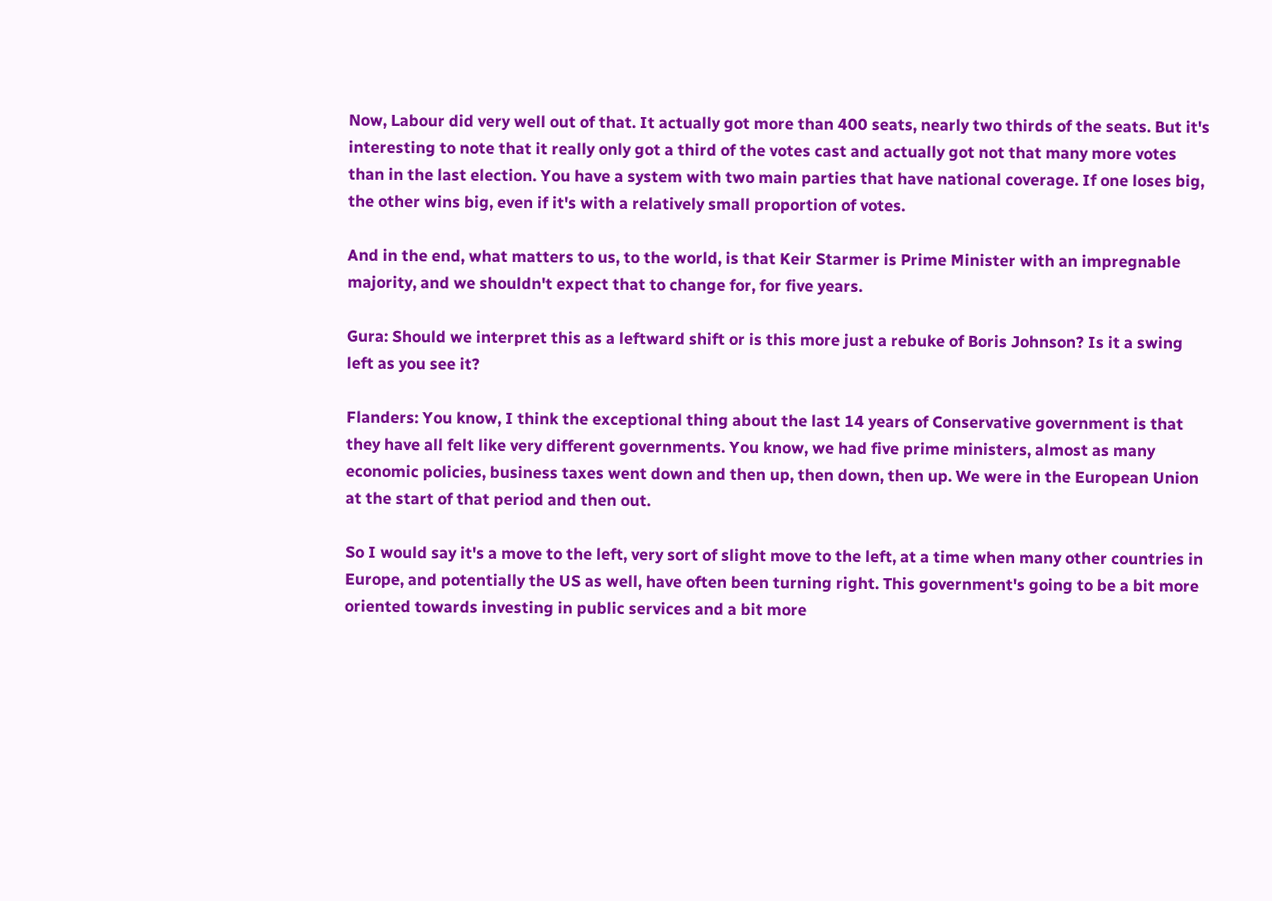Now, Labour did very well out of that. It actually got more than 400 seats, nearly two thirds of the seats. But it's interesting to note that it really only got a third of the votes cast and actually got not that many more votes than in the last election. You have a system with two main parties that have national coverage. If one loses big, the other wins big, even if it's with a relatively small proportion of votes.

And in the end, what matters to us, to the world, is that Keir Starmer is Prime Minister with an impregnable majority, and we shouldn't expect that to change for, for five years.

Gura: Should we interpret this as a leftward shift or is this more just a rebuke of Boris Johnson? Is it a swing left as you see it?

Flanders: You know, I think the exceptional thing about the last 14 years of Conservative government is that they have all felt like very different governments. You know, we had five prime ministers, almost as many economic policies, business taxes went down and then up, then down, then up. We were in the European Union at the start of that period and then out.

So I would say it's a move to the left, very sort of slight move to the left, at a time when many other countries in Europe, and potentially the US as well, have often been turning right. This government's going to be a bit more oriented towards investing in public services and a bit more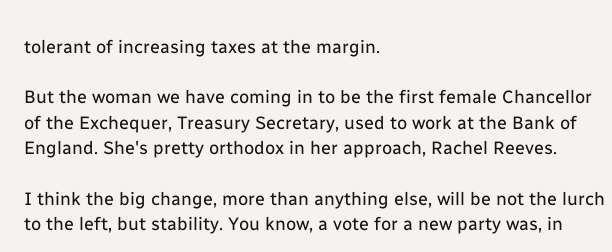tolerant of increasing taxes at the margin.

But the woman we have coming in to be the first female Chancellor of the Exchequer, Treasury Secretary, used to work at the Bank of England. She's pretty orthodox in her approach, Rachel Reeves.

I think the big change, more than anything else, will be not the lurch to the left, but stability. You know, a vote for a new party was, in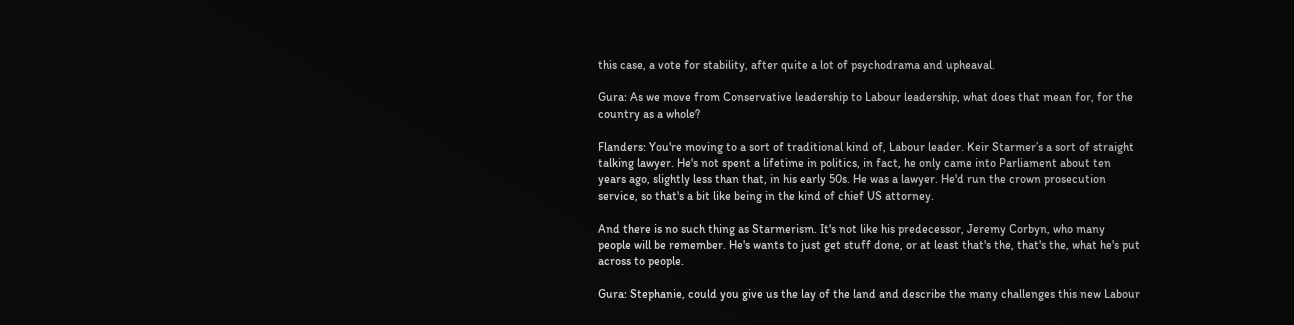this case, a vote for stability, after quite a lot of psychodrama and upheaval.

Gura: As we move from Conservative leadership to Labour leadership, what does that mean for, for the country as a whole?

Flanders: You're moving to a sort of traditional kind of, Labour leader. Keir Starmer’s a sort of straight talking lawyer. He's not spent a lifetime in politics, in fact, he only came into Parliament about ten years ago, slightly less than that, in his early 50s. He was a lawyer. He'd run the crown prosecution service, so that's a bit like being in the kind of chief US attorney.

And there is no such thing as Starmerism. It's not like his predecessor, Jeremy Corbyn, who many people will be remember. He's wants to just get stuff done, or at least that's the, that's the, what he's put across to people.

Gura: Stephanie, could you give us the lay of the land and describe the many challenges this new Labour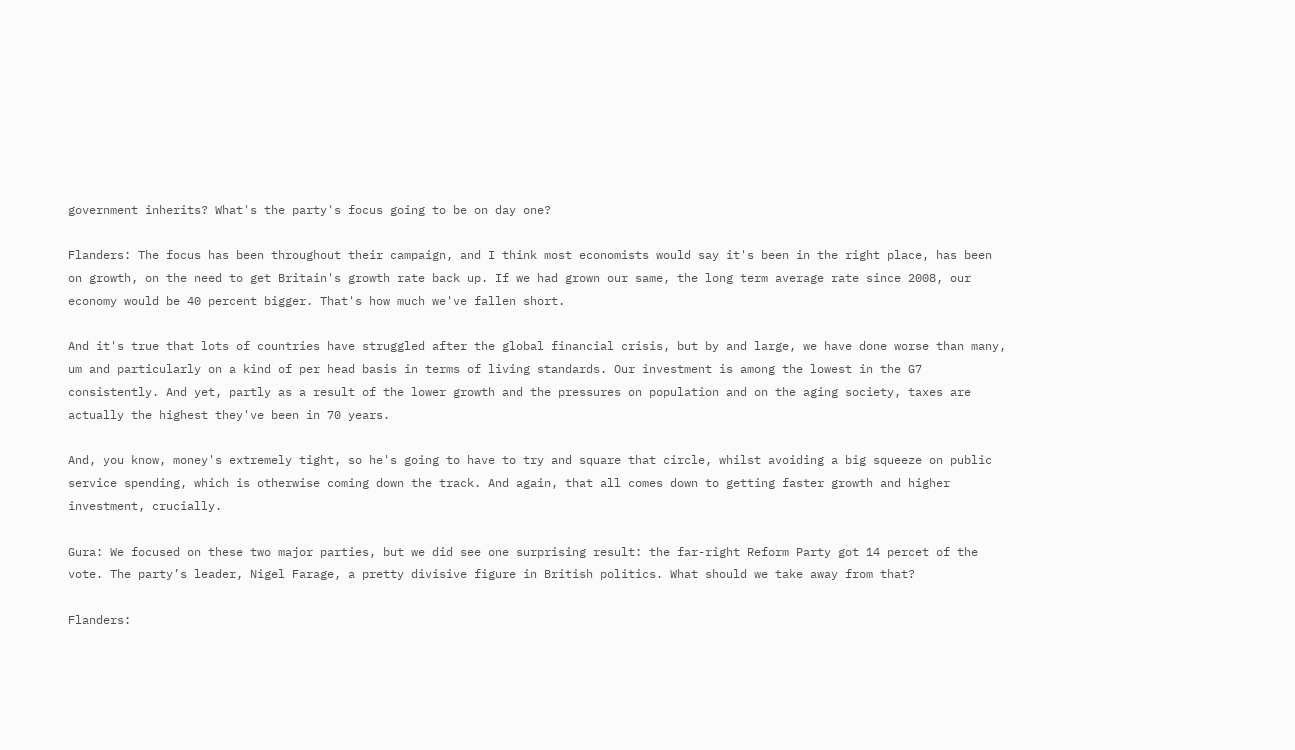government inherits? What's the party's focus going to be on day one?

Flanders: The focus has been throughout their campaign, and I think most economists would say it's been in the right place, has been on growth, on the need to get Britain's growth rate back up. If we had grown our same, the long term average rate since 2008, our economy would be 40 percent bigger. That's how much we've fallen short.

And it's true that lots of countries have struggled after the global financial crisis, but by and large, we have done worse than many, um and particularly on a kind of per head basis in terms of living standards. Our investment is among the lowest in the G7 consistently. And yet, partly as a result of the lower growth and the pressures on population and on the aging society, taxes are actually the highest they've been in 70 years.

And, you know, money's extremely tight, so he's going to have to try and square that circle, whilst avoiding a big squeeze on public service spending, which is otherwise coming down the track. And again, that all comes down to getting faster growth and higher investment, crucially.

Gura: We focused on these two major parties, but we did see one surprising result: the far-right Reform Party got 14 percet of the vote. The party’s leader, Nigel Farage, a pretty divisive figure in British politics. What should we take away from that?

Flanders: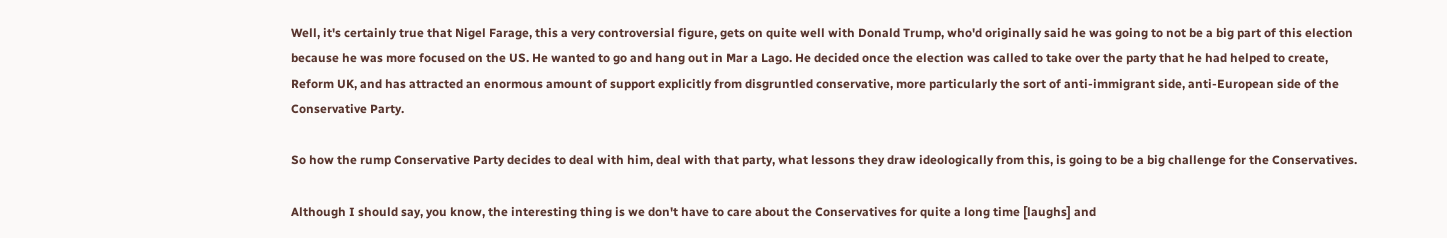Well, it's certainly true that Nigel Farage, this a very controversial figure, gets on quite well with Donald Trump, who'd originally said he was going to not be a big part of this election because he was more focused on the US. He wanted to go and hang out in Mar a Lago. He decided once the election was called to take over the party that he had helped to create, Reform UK, and has attracted an enormous amount of support explicitly from disgruntled conservative, more particularly the sort of anti-immigrant side, anti-European side of the Conservative Party.

So how the rump Conservative Party decides to deal with him, deal with that party, what lessons they draw ideologically from this, is going to be a big challenge for the Conservatives.

Although I should say, you know, the interesting thing is we don't have to care about the Conservatives for quite a long time [laughs] and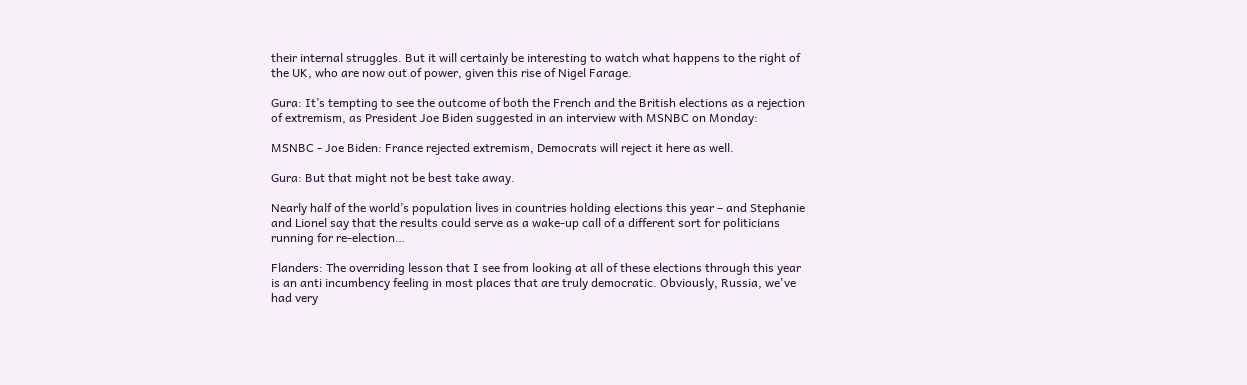their internal struggles. But it will certainly be interesting to watch what happens to the right of the UK, who are now out of power, given this rise of Nigel Farage.

Gura: It’s tempting to see the outcome of both the French and the British elections as a rejection of extremism, as President Joe Biden suggested in an interview with MSNBC on Monday:

MSNBC - Joe Biden: France rejected extremism, Democrats will reject it here as well.

Gura: But that might not be best take away.

Nearly half of the world’s population lives in countries holding elections this year – and Stephanie and Lionel say that the results could serve as a wake-up call of a different sort for politicians running for re-election…

Flanders: The overriding lesson that I see from looking at all of these elections through this year is an anti incumbency feeling in most places that are truly democratic. Obviously, Russia, we've had very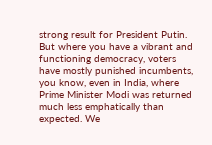strong result for President Putin. But where you have a vibrant and functioning democracy, voters have mostly punished incumbents, you know, even in India, where Prime Minister Modi was returned much less emphatically than expected. We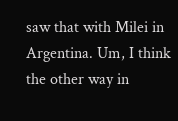saw that with Milei in Argentina. Um, I think the other way in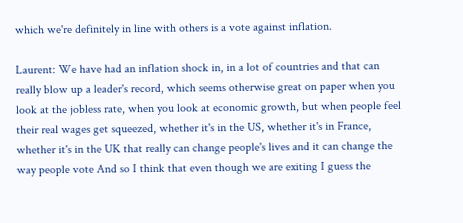which we're definitely in line with others is a vote against inflation.

Laurent: We have had an inflation shock in, in a lot of countries and that can really blow up a leader's record, which seems otherwise great on paper when you look at the jobless rate, when you look at economic growth, but when people feel their real wages get squeezed, whether it's in the US, whether it's in France, whether it's in the UK that really can change people's lives and it can change the way people vote And so I think that even though we are exiting I guess the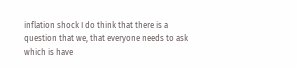inflation shock I do think that there is a question that we, that everyone needs to ask which is have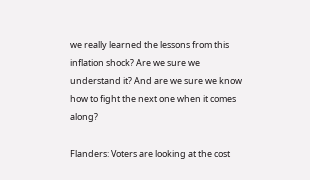we really learned the lessons from this inflation shock? Are we sure we understand it? And are we sure we know how to fight the next one when it comes along?

Flanders: Voters are looking at the cost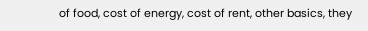of food, cost of energy, cost of rent, other basics, they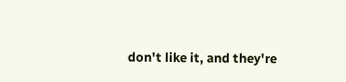don't like it, and they're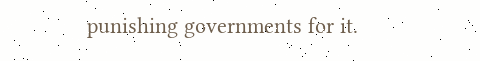punishing governments for it.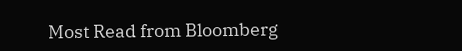Most Read from Bloomberg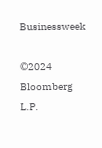Businessweek

©2024 Bloomberg L.P.